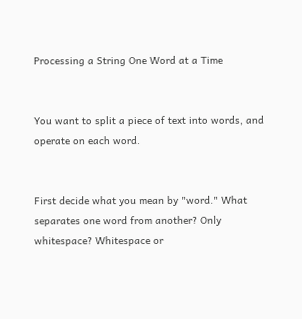Processing a String One Word at a Time


You want to split a piece of text into words, and operate on each word.


First decide what you mean by "word." What separates one word from another? Only whitespace? Whitespace or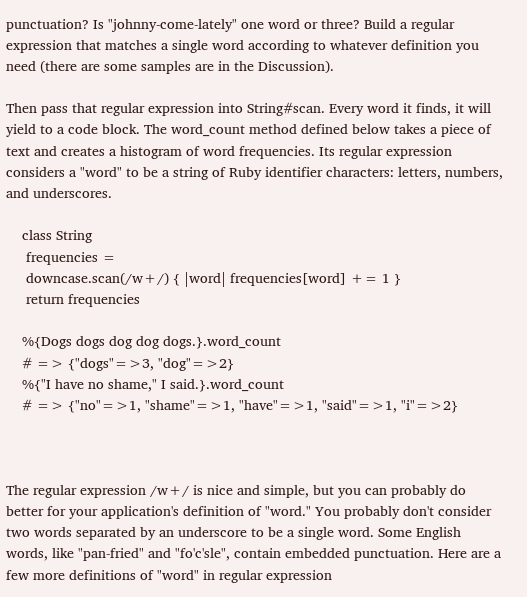punctuation? Is "johnny-come-lately" one word or three? Build a regular expression that matches a single word according to whatever definition you need (there are some samples are in the Discussion).

Then pass that regular expression into String#scan. Every word it finds, it will yield to a code block. The word_count method defined below takes a piece of text and creates a histogram of word frequencies. Its regular expression considers a "word" to be a string of Ruby identifier characters: letters, numbers, and underscores.

    class String
     frequencies =
     downcase.scan(/w+/) { |word| frequencies[word] += 1 }
     return frequencies

    %{Dogs dogs dog dog dogs.}.word_count
    # => {"dogs"=>3, "dog"=>2}
    %{"I have no shame," I said.}.word_count
    # => {"no"=>1, "shame"=>1, "have"=>1, "said"=>1, "i"=>2}



The regular expression /w+/ is nice and simple, but you can probably do better for your application's definition of "word." You probably don't consider two words separated by an underscore to be a single word. Some English words, like "pan-fried" and "fo'c'sle", contain embedded punctuation. Here are a few more definitions of "word" in regular expression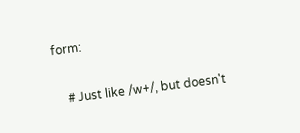form:

    # Just like /w+/, but doesn't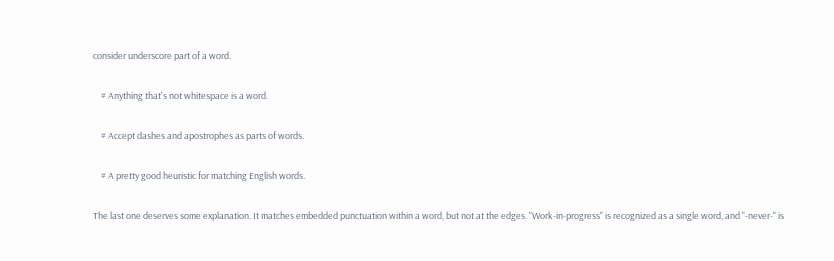consider underscore part of a word.

    # Anything that's not whitespace is a word.

    # Accept dashes and apostrophes as parts of words.

    # A pretty good heuristic for matching English words.

The last one deserves some explanation. It matches embedded punctuation within a word, but not at the edges. "Work-in-progress" is recognized as a single word, and "-never-" is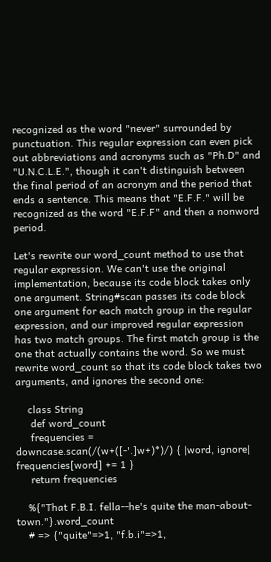recognized as the word "never" surrounded by punctuation. This regular expression can even pick out abbreviations and acronyms such as "Ph.D" and "U.N.C.L.E.", though it can't distinguish between the final period of an acronym and the period that ends a sentence. This means that "E.F.F." will be recognized as the word "E.F.F" and then a nonword period.

Let's rewrite our word_count method to use that regular expression. We can't use the original implementation, because its code block takes only one argument. String#scan passes its code block one argument for each match group in the regular expression, and our improved regular expression has two match groups. The first match group is the one that actually contains the word. So we must rewrite word_count so that its code block takes two arguments, and ignores the second one:

    class String
     def word_count
     frequencies =
downcase.scan(/(w+([-'.]w+)*)/) { |word, ignore| frequencies[word] += 1 }
     return frequencies

    %{"That F.B.I. fella--he's quite the man-about-town."}.word_count
    # => {"quite"=>1, "f.b.i"=>1,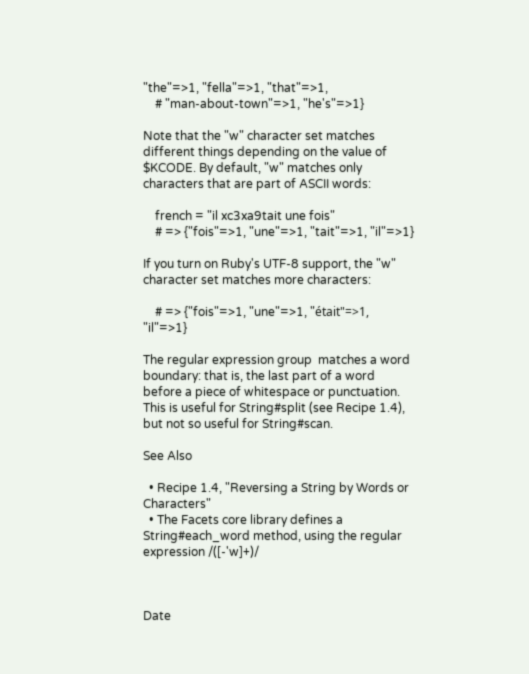"the"=>1, "fella"=>1, "that"=>1,
    # "man-about-town"=>1, "he's"=>1}

Note that the "w" character set matches different things depending on the value of $KCODE. By default, "w" matches only characters that are part of ASCII words:

    french = "il xc3xa9tait une fois"
    # => {"fois"=>1, "une"=>1, "tait"=>1, "il"=>1}

If you turn on Ruby's UTF-8 support, the "w" character set matches more characters:

    # => {"fois"=>1, "une"=>1, "était"=>1, "il"=>1}

The regular expression group  matches a word boundary: that is, the last part of a word before a piece of whitespace or punctuation. This is useful for String#split (see Recipe 1.4), but not so useful for String#scan.

See Also

  • Recipe 1.4, "Reversing a String by Words or Characters"
  • The Facets core library defines a String#each_word method, using the regular expression /([-'w]+)/



Date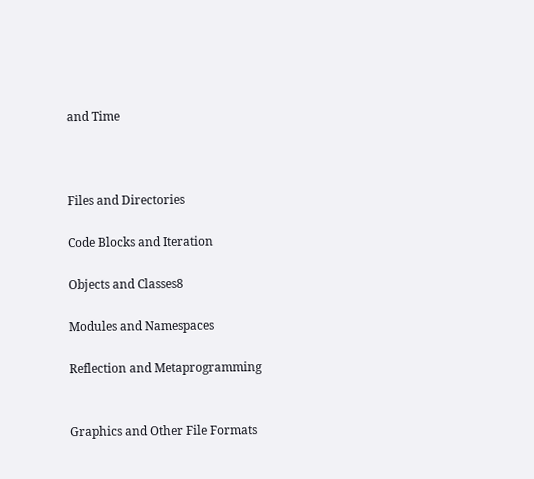and Time



Files and Directories

Code Blocks and Iteration

Objects and Classes8

Modules and Namespaces

Reflection and Metaprogramming


Graphics and Other File Formats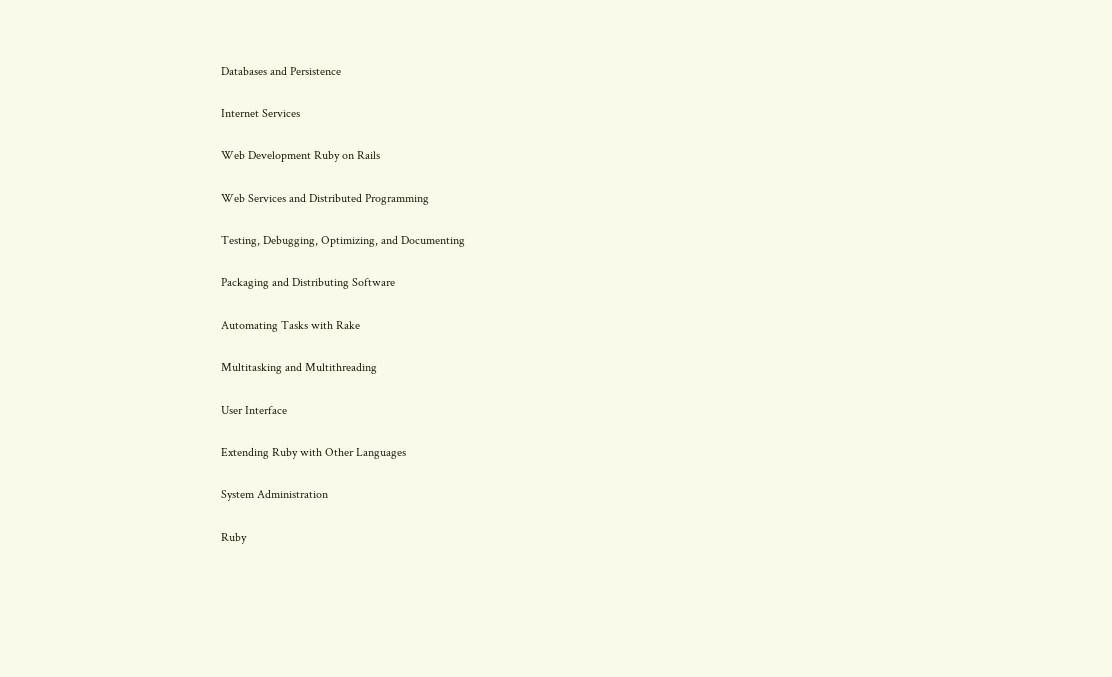Databases and Persistence

Internet Services

Web Development Ruby on Rails

Web Services and Distributed Programming

Testing, Debugging, Optimizing, and Documenting

Packaging and Distributing Software

Automating Tasks with Rake

Multitasking and Multithreading

User Interface

Extending Ruby with Other Languages

System Administration

Ruby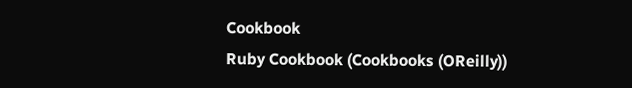Cookbook
Ruby Cookbook (Cookbooks (OReilly))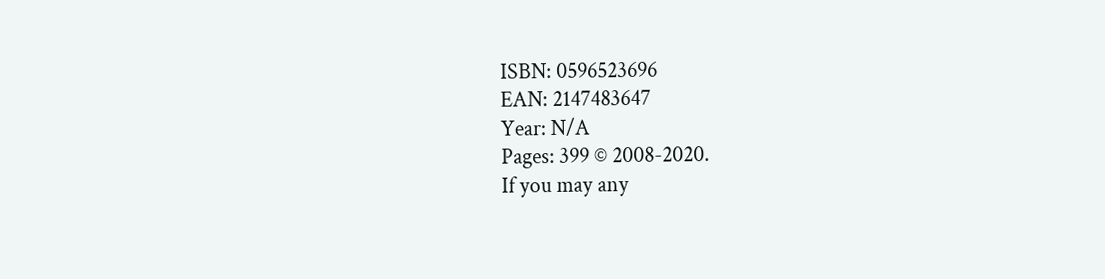ISBN: 0596523696
EAN: 2147483647
Year: N/A
Pages: 399 © 2008-2020.
If you may any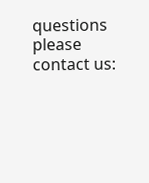questions please contact us: